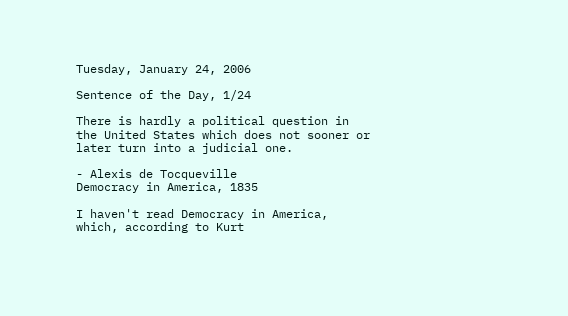Tuesday, January 24, 2006

Sentence of the Day, 1/24

There is hardly a political question in the United States which does not sooner or later turn into a judicial one.

- Alexis de Tocqueville
Democracy in America, 1835

I haven't read Democracy in America, which, according to Kurt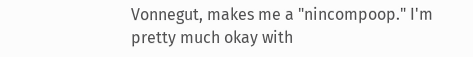Vonnegut, makes me a "nincompoop." I'm pretty much okay with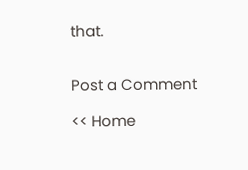that.


Post a Comment

<< Home